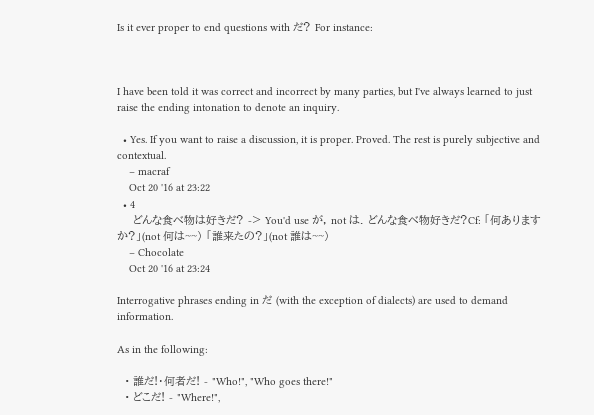Is it ever proper to end questions with だ? For instance:



I have been told it was correct and incorrect by many parties, but I've always learned to just raise the ending intonation to denote an inquiry.

  • Yes. If you want to raise a discussion, it is proper. Proved. The rest is purely subjective and contextual.
    – macraf
    Oct 20 '16 at 23:22
  • 4
    どんな食べ物は好きだ? -> You'd use が, not は. どんな食べ物好きだ?Cf: 「何ありますか?」(not 何は~~) 「誰来たの?」(not 誰は~~)
    – Chocolate
    Oct 20 '16 at 23:24

Interrogative phrases ending in だ (with the exception of dialects) are used to demand information.

As in the following:

  • 誰だ!・何者だ! - "Who!", "Who goes there!"
  • どこだ! - "Where!",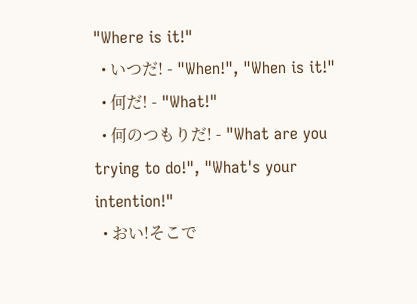"Where is it!"
  • いつだ! - "When!", "When is it!"
  • 何だ! - "What!"
  • 何のつもりだ! - "What are you trying to do!", "What's your intention!"
  • おい!そこで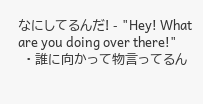なにしてるんだ! - "Hey! What are you doing over there!"
  • 誰に向かって物言ってるん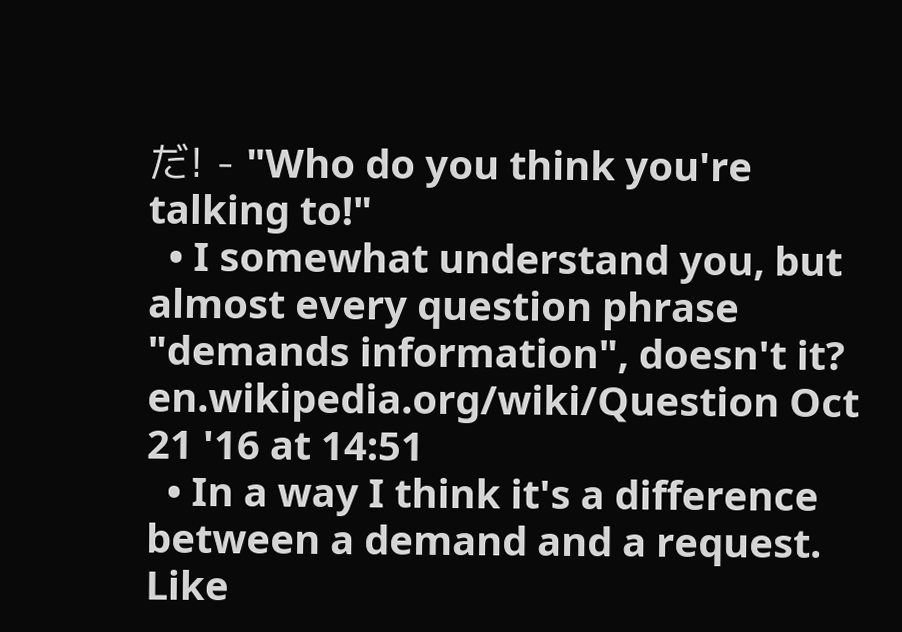だ! - "Who do you think you're talking to!"
  • I somewhat understand you, but almost every question phrase "demands information", doesn't it? en.wikipedia.org/wiki/Question Oct 21 '16 at 14:51
  • In a way I think it's a difference between a demand and a request. Like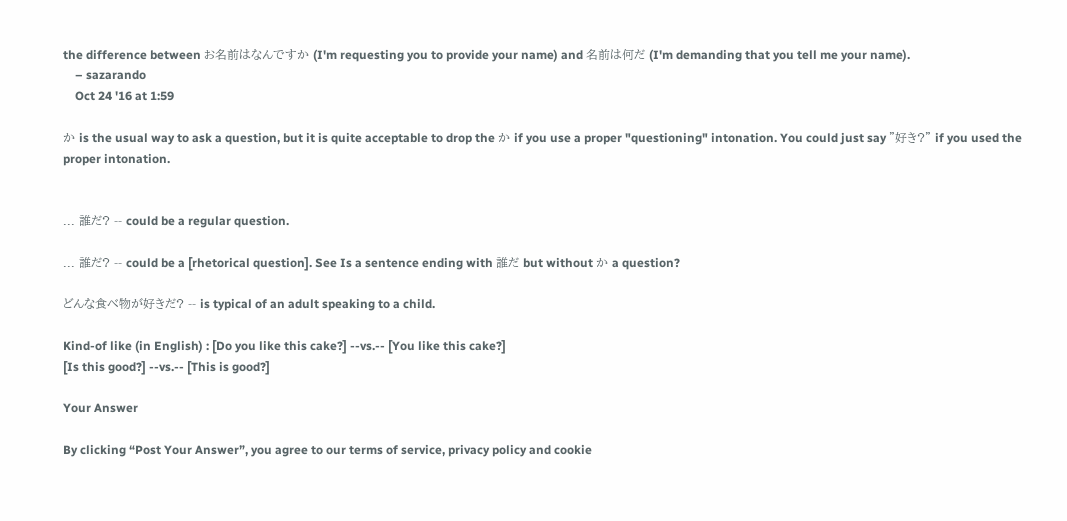the difference between お名前はなんですか (I'm requesting you to provide your name) and 名前は何だ (I'm demanding that you tell me your name).
    – sazarando
    Oct 24 '16 at 1:59

か is the usual way to ask a question, but it is quite acceptable to drop the か if you use a proper "questioning" intonation. You could just say "好き?" if you used the proper intonation.


... 誰だ? -- could be a regular question.

... 誰だ? -- could be a [rhetorical question]. See Is a sentence ending with 誰だ but without か a question?

どんな食べ物が好きだ? -- is typical of an adult speaking to a child.

Kind-of like (in English) : [Do you like this cake?] --vs.-- [You like this cake?]
[Is this good?] --vs.-- [This is good?]

Your Answer

By clicking “Post Your Answer”, you agree to our terms of service, privacy policy and cookie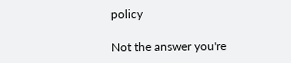policy

Not the answer you're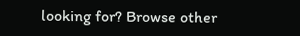looking for? Browse other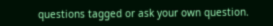questions tagged or ask your own question.